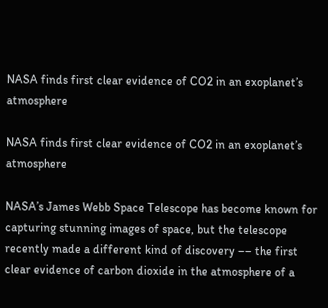NASA finds first clear evidence of CO2 in an exoplanet’s atmosphere

NASA finds first clear evidence of CO2 in an exoplanet’s atmosphere

NASA’s James Webb Space Telescope has become known for capturing stunning images of space, but the telescope recently made a different kind of discovery –– the first clear evidence of carbon dioxide in the atmosphere of a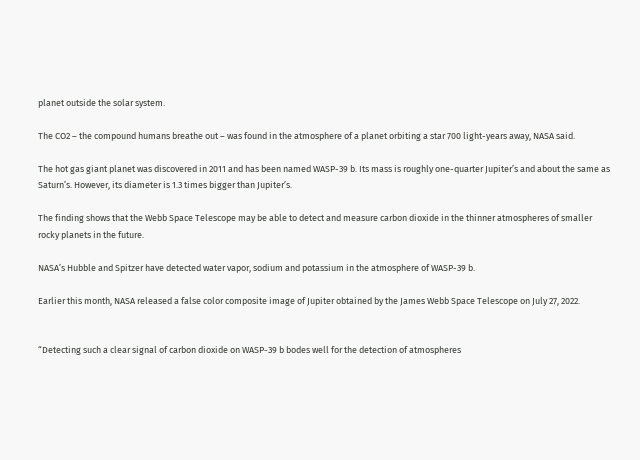planet outside the solar system.

The CO2 – the compound humans breathe out – was found in the atmosphere of a planet orbiting a star 700 light-years away, NASA said.

The hot gas giant planet was discovered in 2011 and has been named WASP-39 b. Its mass is roughly one-quarter Jupiter’s and about the same as Saturn’s. However, its diameter is 1.3 times bigger than Jupiter’s.

The finding shows that the Webb Space Telescope may be able to detect and measure carbon dioxide in the thinner atmospheres of smaller rocky planets in the future.

NASA’s Hubble and Spitzer have detected water vapor, sodium and potassium in the atmosphere of WASP-39 b.

Earlier this month, NASA released a false color composite image of Jupiter obtained by the James Webb Space Telescope on July 27, 2022.


“Detecting such a clear signal of carbon dioxide on WASP-39 b bodes well for the detection of atmospheres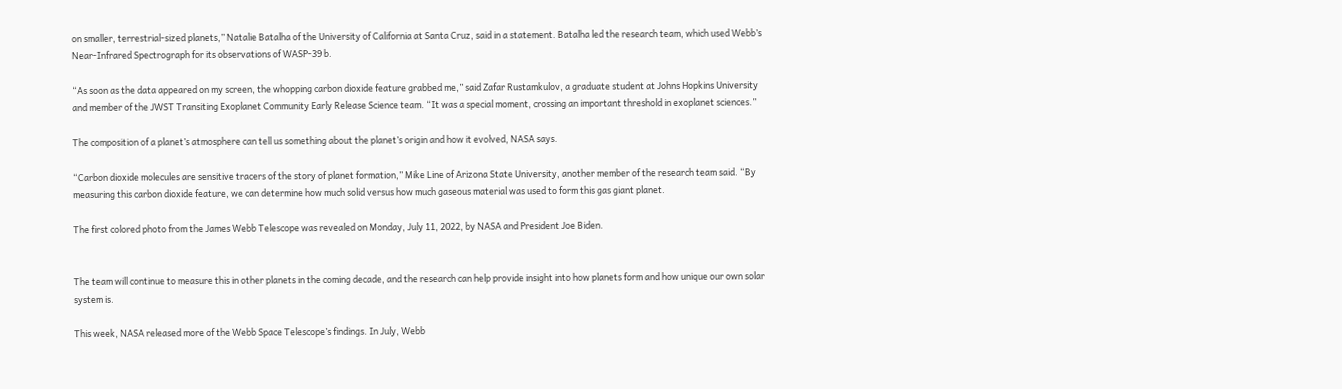on smaller, terrestrial-sized planets,” Natalie Batalha of the University of California at Santa Cruz, said in a statement. Batalha led the research team, which used Webb’s Near-Infrared Spectrograph for its observations of WASP-39 b.

“As soon as the data appeared on my screen, the whopping carbon dioxide feature grabbed me,” said Zafar Rustamkulov, a graduate student at Johns Hopkins University and member of the JWST Transiting Exoplanet Community Early Release Science team. “It was a special moment, crossing an important threshold in exoplanet sciences.”

The composition of a planet’s atmosphere can tell us something about the planet’s origin and how it evolved, NASA says.

“Carbon dioxide molecules are sensitive tracers of the story of planet formation,” Mike Line of Arizona State University, another member of the research team said. “By measuring this carbon dioxide feature, we can determine how much solid versus how much gaseous material was used to form this gas giant planet.

The first colored photo from the James Webb Telescope was revealed on Monday, July 11, 2022, by NASA and President Joe Biden.


The team will continue to measure this in other planets in the coming decade, and the research can help provide insight into how planets form and how unique our own solar system is.

This week, NASA released more of the Webb Space Telescope’s findings. In July, Webb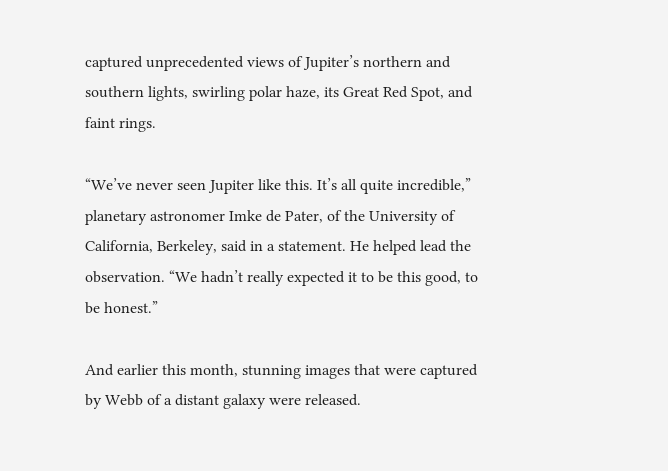captured unprecedented views of Jupiter’s northern and southern lights, swirling polar haze, its Great Red Spot, and faint rings.

“We’ve never seen Jupiter like this. It’s all quite incredible,” planetary astronomer Imke de Pater, of the University of California, Berkeley, said in a statement. He helped lead the observation. “We hadn’t really expected it to be this good, to be honest.”

And earlier this month, stunning images that were captured by Webb of a distant galaxy were released.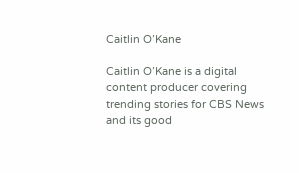Caitlin O’Kane

Caitlin O’Kane is a digital content producer covering trending stories for CBS News and its good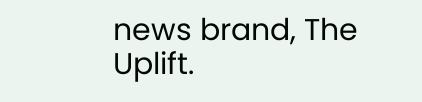news brand, The Uplift.